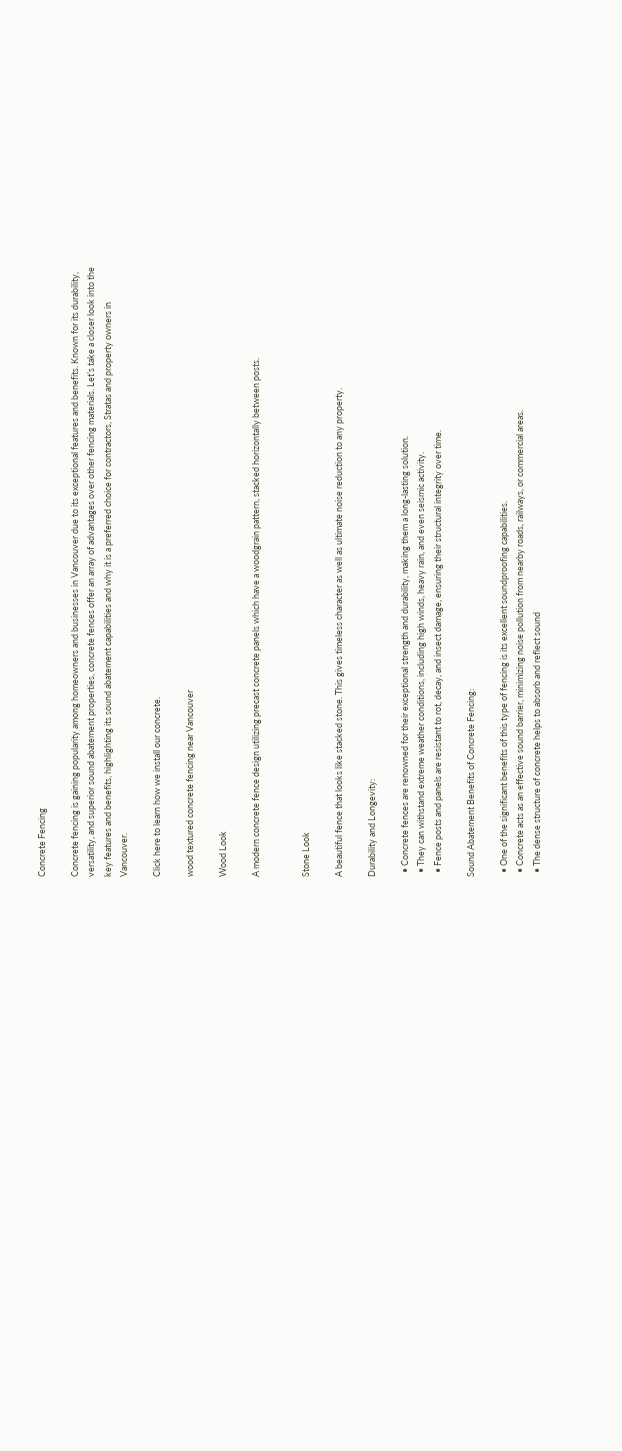Concrete Fencing

Concrete fencing is gaining popularity among homeowners and businesses in Vancouver due to its exceptional features and benefits. Known for its durability, versatility, and superior sound abatement properties, concrete fences offer an array of advantages over other fencing materials. Let’s take a closer look into the key features and benefits, highlighting its sound abatement capabilities and why it is a preferred choice for contractors, Stratas and property owners in Vancouver.

Click here to learn how we install our concrete.

wood textured concrete fencing near Vancouver

Wood Look

A modern concrete fence design utilizing precast concrete panels which have a woodgrain pattern, stacked horizontally between posts.


Stone Look

A beautiful fence that looks like stacked stone. This gives timeless character as well as ultimate noise reduction to any property.

Durability and Longevity:

  • Concrete fences are renowned for their exceptional strength and durability, making them a long-lasting solution.
  • They can withstand extreme weather conditions, including high winds, heavy rain, and even seismic activity.
  • Fence posts and panels are resistant to rot, decay, and insect damage, ensuring their structural integrity over time.

Sound Abatement Benefits of Concrete Fencing:

  • One of the significant benefits of this type of fencing is its excellent soundproofing capabilities.
  • Concrete acts as an effective sound barrier, minimizing noise pollution from nearby roads, railways, or commercial areas.
  • The dense structure of concrete helps to absorb and reflect sound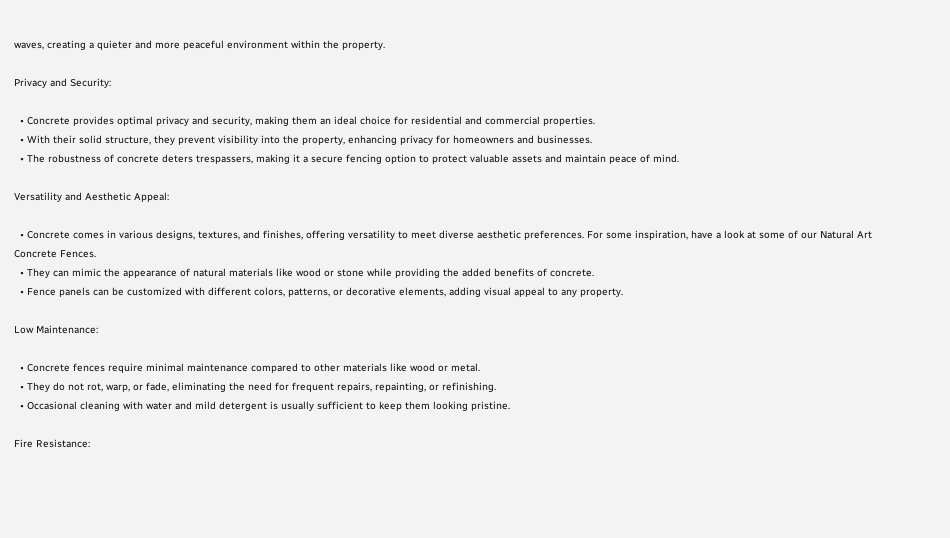waves, creating a quieter and more peaceful environment within the property.

Privacy and Security:

  • Concrete provides optimal privacy and security, making them an ideal choice for residential and commercial properties.
  • With their solid structure, they prevent visibility into the property, enhancing privacy for homeowners and businesses.
  • The robustness of concrete deters trespassers, making it a secure fencing option to protect valuable assets and maintain peace of mind.

Versatility and Aesthetic Appeal:

  • Concrete comes in various designs, textures, and finishes, offering versatility to meet diverse aesthetic preferences. For some inspiration, have a look at some of our Natural Art Concrete Fences.
  • They can mimic the appearance of natural materials like wood or stone while providing the added benefits of concrete.
  • Fence panels can be customized with different colors, patterns, or decorative elements, adding visual appeal to any property.

Low Maintenance:

  • Concrete fences require minimal maintenance compared to other materials like wood or metal.
  • They do not rot, warp, or fade, eliminating the need for frequent repairs, repainting, or refinishing.
  • Occasional cleaning with water and mild detergent is usually sufficient to keep them looking pristine.

Fire Resistance: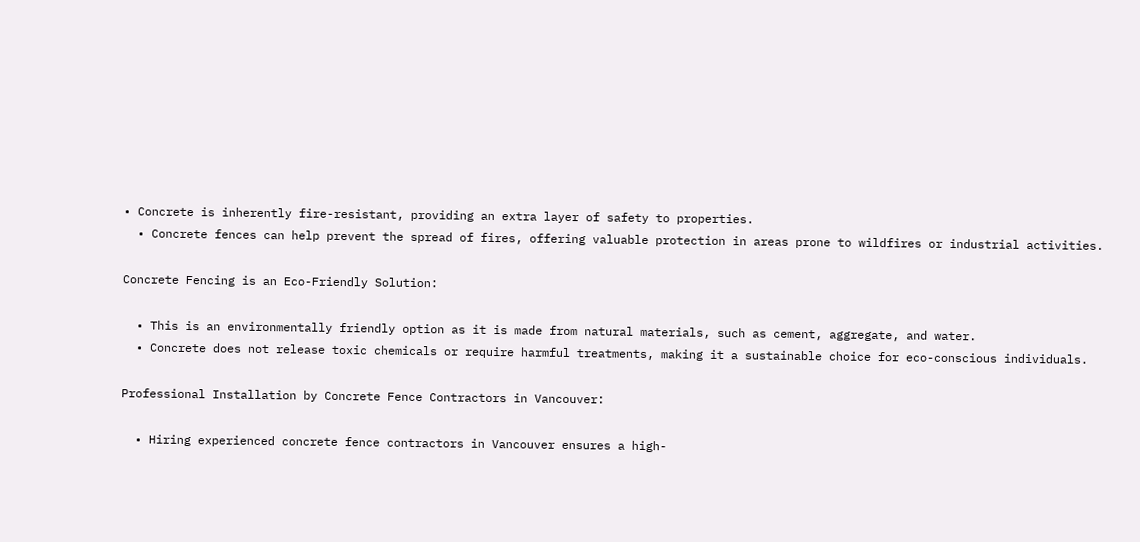• Concrete is inherently fire-resistant, providing an extra layer of safety to properties.
  • Concrete fences can help prevent the spread of fires, offering valuable protection in areas prone to wildfires or industrial activities.

Concrete Fencing is an Eco-Friendly Solution:

  • This is an environmentally friendly option as it is made from natural materials, such as cement, aggregate, and water.
  • Concrete does not release toxic chemicals or require harmful treatments, making it a sustainable choice for eco-conscious individuals.

Professional Installation by Concrete Fence Contractors in Vancouver:

  • Hiring experienced concrete fence contractors in Vancouver ensures a high-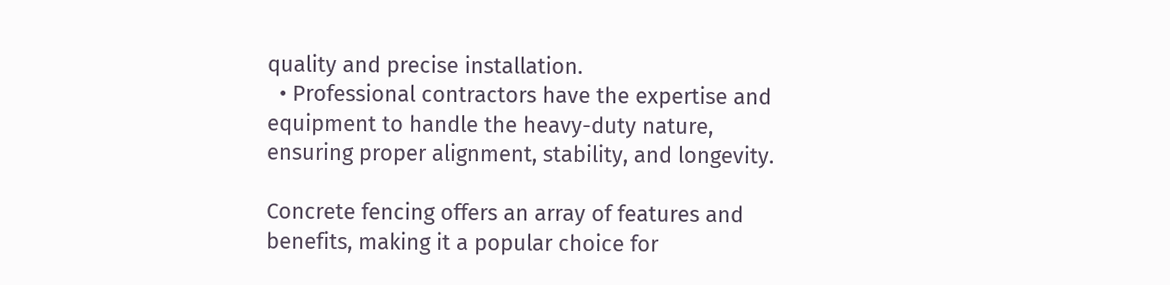quality and precise installation.
  • Professional contractors have the expertise and equipment to handle the heavy-duty nature, ensuring proper alignment, stability, and longevity.

Concrete fencing offers an array of features and benefits, making it a popular choice for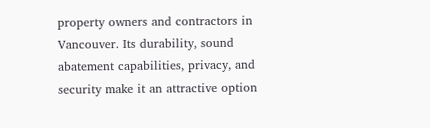property owners and contractors in Vancouver. Its durability, sound abatement capabilities, privacy, and security make it an attractive option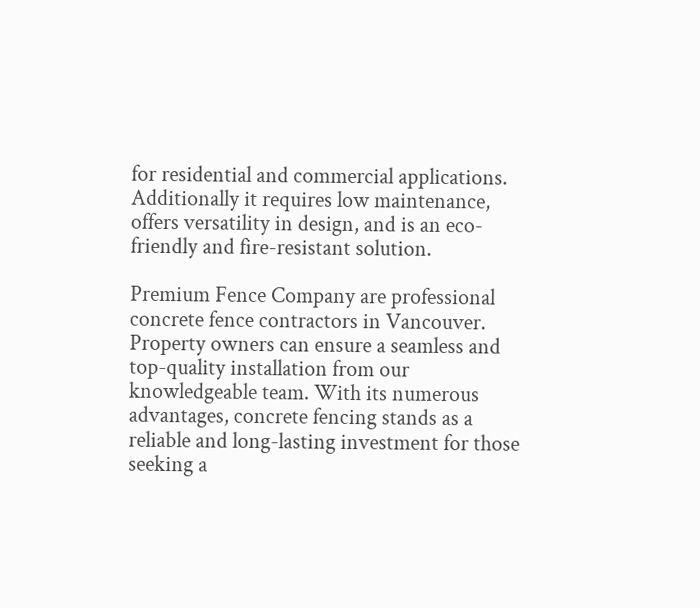for residential and commercial applications. Additionally it requires low maintenance, offers versatility in design, and is an eco-friendly and fire-resistant solution.

Premium Fence Company are professional concrete fence contractors in Vancouver. Property owners can ensure a seamless and top-quality installation from our knowledgeable team. With its numerous advantages, concrete fencing stands as a reliable and long-lasting investment for those seeking a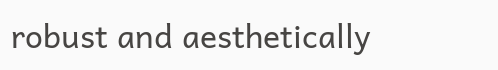robust and aesthetically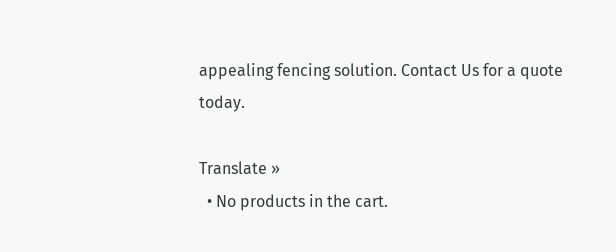appealing fencing solution. Contact Us for a quote today.

Translate »
  • No products in the cart.